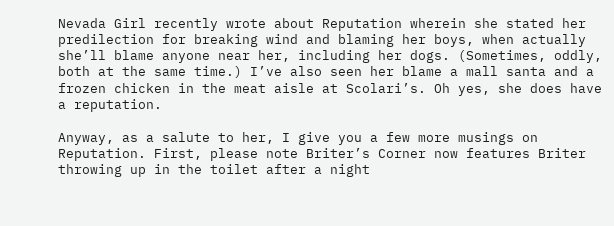Nevada Girl recently wrote about Reputation wherein she stated her predilection for breaking wind and blaming her boys, when actually she’ll blame anyone near her, including her dogs. (Sometimes, oddly, both at the same time.) I’ve also seen her blame a mall santa and a frozen chicken in the meat aisle at Scolari’s. Oh yes, she does have a reputation.

Anyway, as a salute to her, I give you a few more musings on Reputation. First, please note Briter’s Corner now features Briter throwing up in the toilet after a night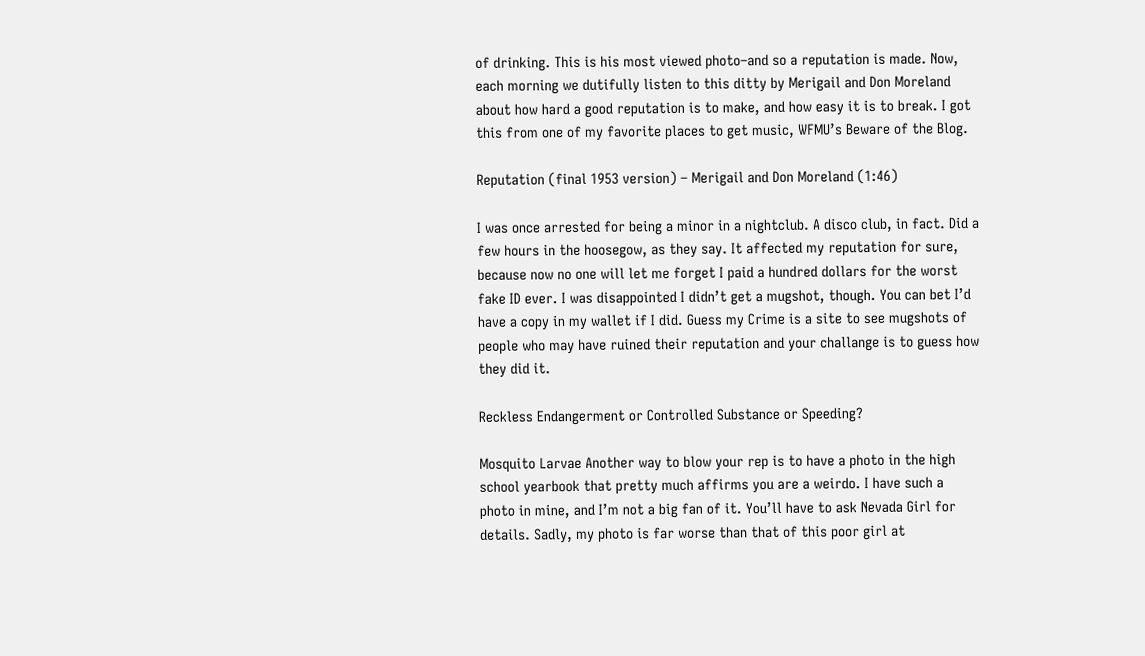of drinking. This is his most viewed photo–and so a reputation is made. Now, each morning we dutifully listen to this ditty by Merigail and Don Moreland about how hard a good reputation is to make, and how easy it is to break. I got this from one of my favorite places to get music, WFMU’s Beware of the Blog.

Reputation (final 1953 version) – Merigail and Don Moreland (1:46)

I was once arrested for being a minor in a nightclub. A disco club, in fact. Did a few hours in the hoosegow, as they say. It affected my reputation for sure, because now no one will let me forget I paid a hundred dollars for the worst fake ID ever. I was disappointed I didn’t get a mugshot, though. You can bet I’d have a copy in my wallet if I did. Guess my Crime is a site to see mugshots of people who may have ruined their reputation and your challange is to guess how they did it.

Reckless Endangerment or Controlled Substance or Speeding?

Mosquito Larvae Another way to blow your rep is to have a photo in the high school yearbook that pretty much affirms you are a weirdo. I have such a photo in mine, and I’m not a big fan of it. You’ll have to ask Nevada Girl for details. Sadly, my photo is far worse than that of this poor girl at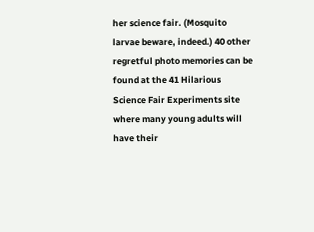her science fair. (Mosquito larvae beware, indeed.) 40 other regretful photo memories can be found at the 41 Hilarious Science Fair Experiments site where many young adults will have their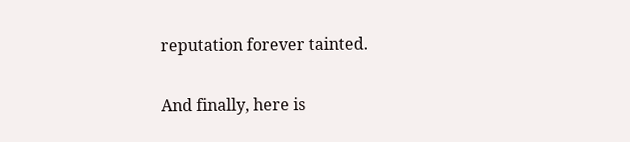reputation forever tainted.

And finally, here is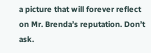a picture that will forever reflect on Mr. Brenda’s reputation. Don’t ask.